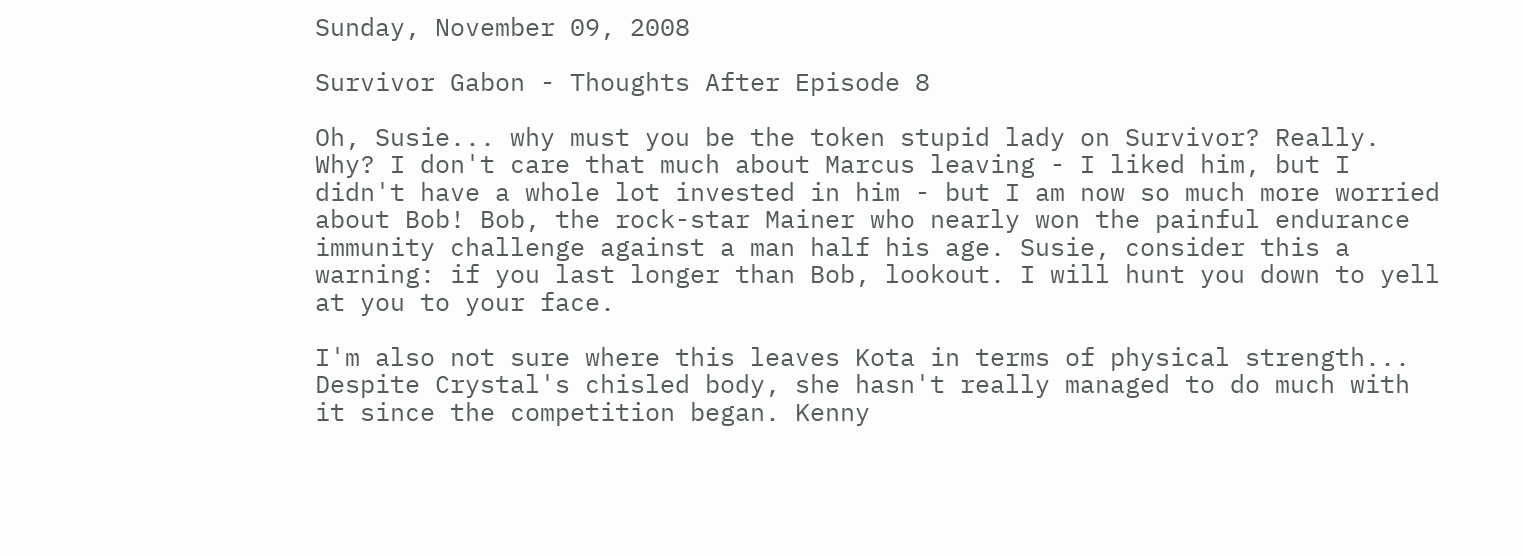Sunday, November 09, 2008

Survivor Gabon - Thoughts After Episode 8

Oh, Susie... why must you be the token stupid lady on Survivor? Really. Why? I don't care that much about Marcus leaving - I liked him, but I didn't have a whole lot invested in him - but I am now so much more worried about Bob! Bob, the rock-star Mainer who nearly won the painful endurance immunity challenge against a man half his age. Susie, consider this a warning: if you last longer than Bob, lookout. I will hunt you down to yell at you to your face.

I'm also not sure where this leaves Kota in terms of physical strength... Despite Crystal's chisled body, she hasn't really managed to do much with it since the competition began. Kenny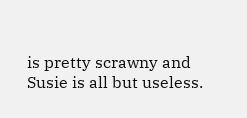is pretty scrawny and Susie is all but useless.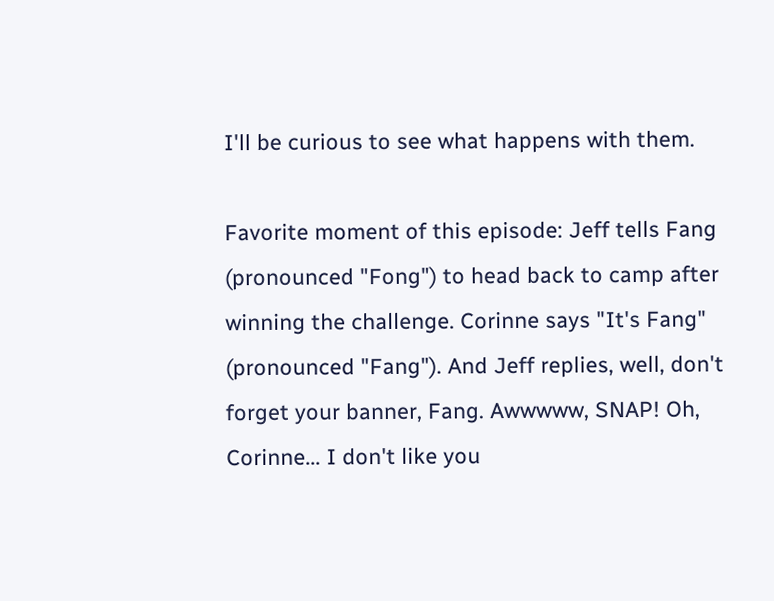I'll be curious to see what happens with them.

Favorite moment of this episode: Jeff tells Fang (pronounced "Fong") to head back to camp after winning the challenge. Corinne says "It's Fang" (pronounced "Fang"). And Jeff replies, well, don't forget your banner, Fang. Awwwww, SNAP! Oh, Corinne... I don't like you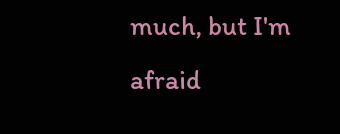much, but I'm afraid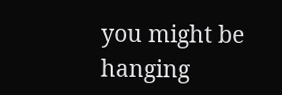you might be hanging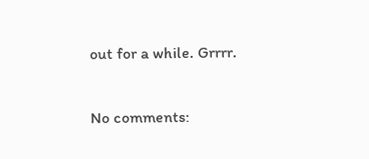out for a while. Grrrr.

No comments: